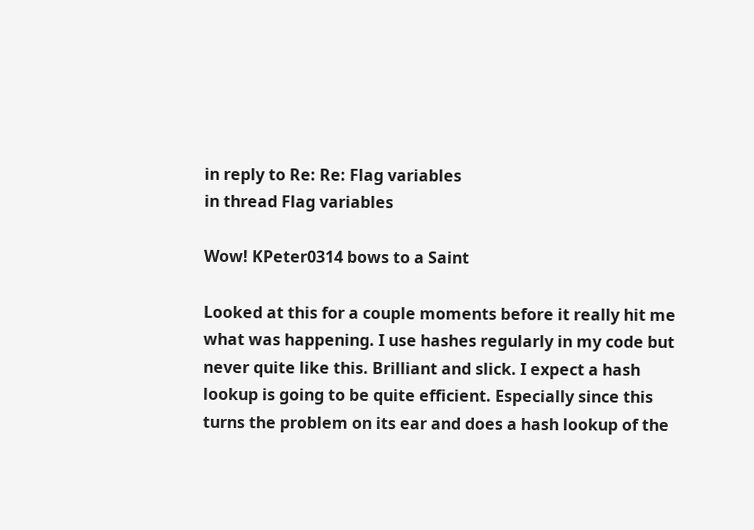in reply to Re: Re: Flag variables
in thread Flag variables

Wow! KPeter0314 bows to a Saint

Looked at this for a couple moments before it really hit me what was happening. I use hashes regularly in my code but never quite like this. Brilliant and slick. I expect a hash lookup is going to be quite efficient. Especially since this turns the problem on its ear and does a hash lookup of the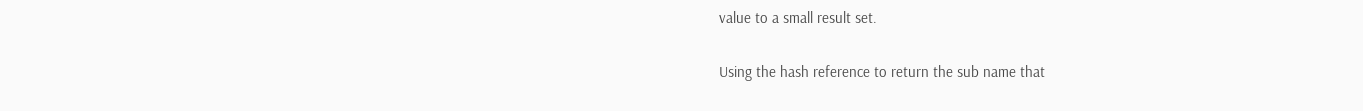value to a small result set.

Using the hash reference to return the sub name that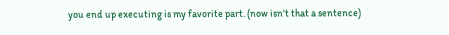you end up executing is my favorite part. (now isn't that a sentence)